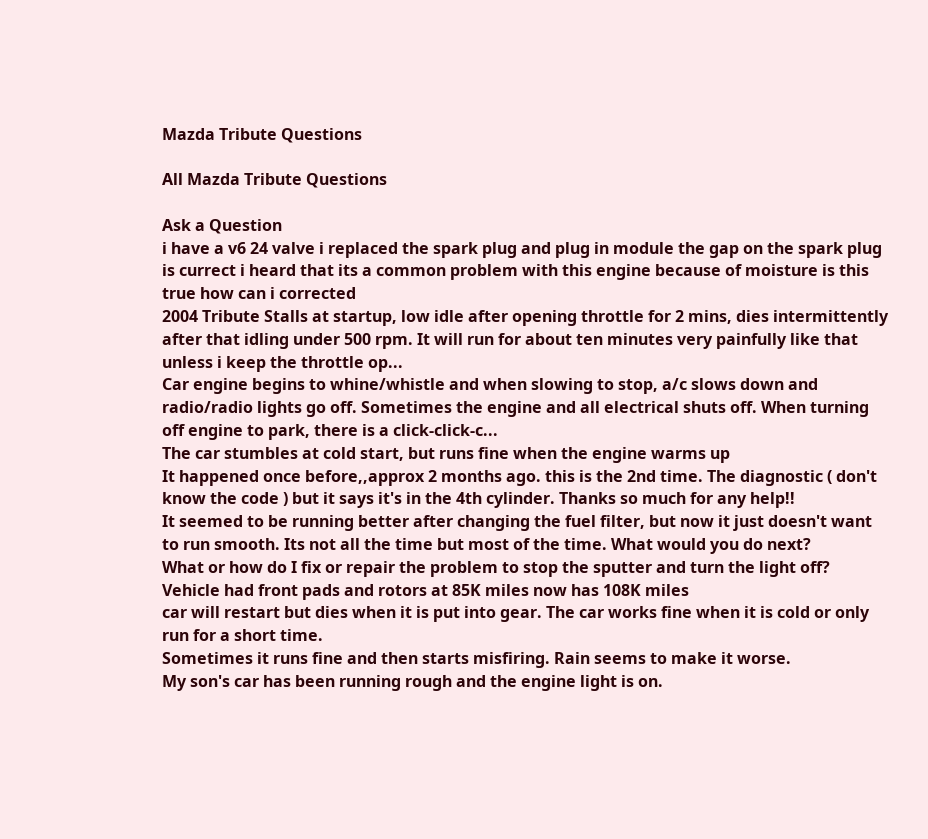Mazda Tribute Questions

All Mazda Tribute Questions

Ask a Question
i have a v6 24 valve i replaced the spark plug and plug in module the gap on the spark plug is currect i heard that its a common problem with this engine because of moisture is this true how can i corrected
2004 Tribute Stalls at startup, low idle after opening throttle for 2 mins, dies intermittently after that idling under 500 rpm. It will run for about ten minutes very painfully like that unless i keep the throttle op...
Car engine begins to whine/whistle and when slowing to stop, a/c slows down and radio/radio lights go off. Sometimes the engine and all electrical shuts off. When turning off engine to park, there is a click-click-c...
The car stumbles at cold start, but runs fine when the engine warms up
It happened once before,,approx 2 months ago. this is the 2nd time. The diagnostic ( don't know the code ) but it says it's in the 4th cylinder. Thanks so much for any help!!
It seemed to be running better after changing the fuel filter, but now it just doesn't want to run smooth. Its not all the time but most of the time. What would you do next?
What or how do I fix or repair the problem to stop the sputter and turn the light off?
Vehicle had front pads and rotors at 85K miles now has 108K miles
car will restart but dies when it is put into gear. The car works fine when it is cold or only run for a short time.
Sometimes it runs fine and then starts misfiring. Rain seems to make it worse.
My son's car has been running rough and the engine light is on.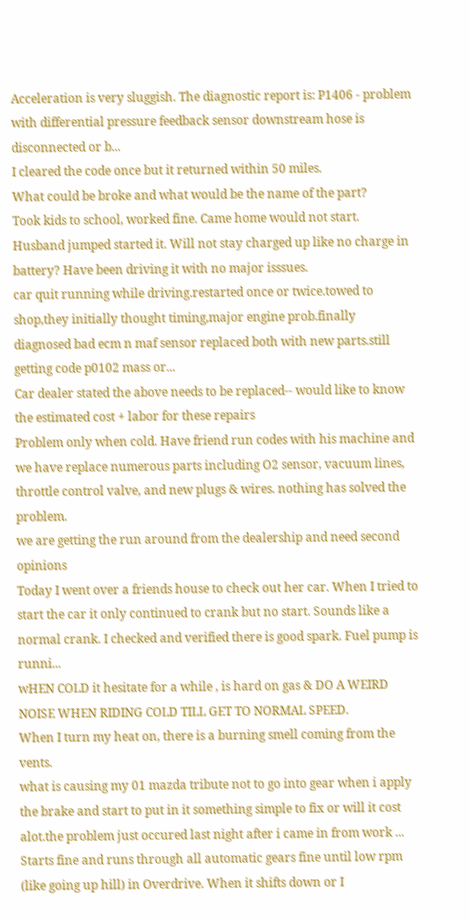Acceleration is very sluggish. The diagnostic report is: P1406 - problem with differential pressure feedback sensor downstream hose is disconnected or b...
I cleared the code once but it returned within 50 miles.
What could be broke and what would be the name of the part?
Took kids to school, worked fine. Came home would not start. Husband jumped started it. Will not stay charged up like no charge in battery? Have been driving it with no major isssues.
car quit running while driving.restarted once or twice.towed to shop,they initially thought timing,major engine prob.finally diagnosed bad ecm n maf sensor replaced both with new parts.still getting code p0102 mass or...
Car dealer stated the above needs to be replaced-- would like to know the estimated cost + labor for these repairs
Problem only when cold. Have friend run codes with his machine and we have replace numerous parts including O2 sensor, vacuum lines, throttle control valve, and new plugs & wires. nothing has solved the problem.
we are getting the run around from the dealership and need second opinions
Today I went over a friends house to check out her car. When I tried to start the car it only continued to crank but no start. Sounds like a normal crank. I checked and verified there is good spark. Fuel pump is runni...
wHEN COLD it hesitate for a while , is hard on gas & DO A WEIRD NOISE WHEN RIDING COLD TILL GET TO NORMAL SPEED.
When I turn my heat on, there is a burning smell coming from the vents.
what is causing my 01 mazda tribute not to go into gear when i apply the brake and start to put in it something simple to fix or will it cost alot.the problem just occured last night after i came in from work ...
Starts fine and runs through all automatic gears fine until low rpm (like going up hill) in Overdrive. When it shifts down or I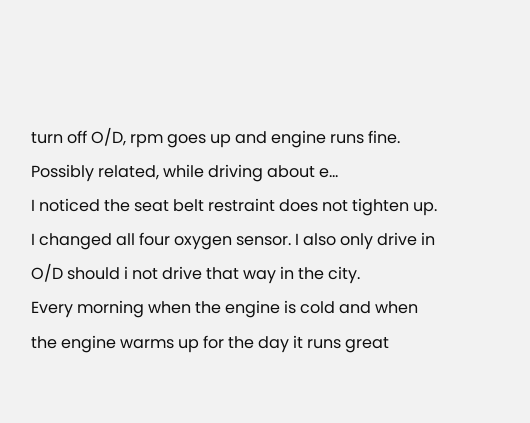turn off O/D, rpm goes up and engine runs fine. Possibly related, while driving about e...
I noticed the seat belt restraint does not tighten up.
I changed all four oxygen sensor. I also only drive in O/D should i not drive that way in the city.
Every morning when the engine is cold and when the engine warms up for the day it runs great